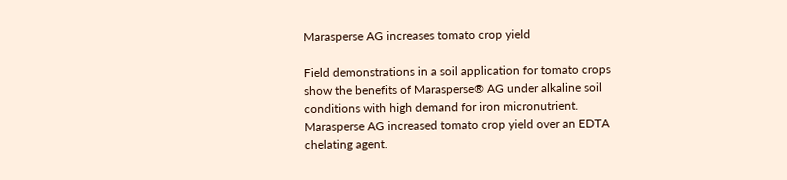Marasperse AG increases tomato crop yield

Field demonstrations in a soil application for tomato crops show the benefits of Marasperse® AG under alkaline soil conditions with high demand for iron micronutrient. Marasperse AG increased tomato crop yield over an EDTA chelating agent.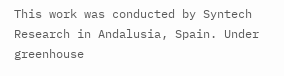This work was conducted by Syntech Research in Andalusia, Spain. Under greenhouse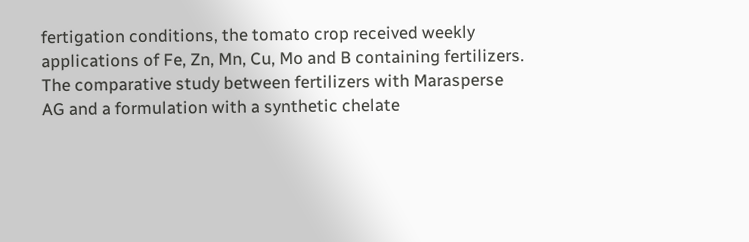fertigation conditions, the tomato crop received weekly applications of Fe, Zn, Mn, Cu, Mo and B containing fertilizers. The comparative study between fertilizers with Marasperse AG and a formulation with a synthetic chelate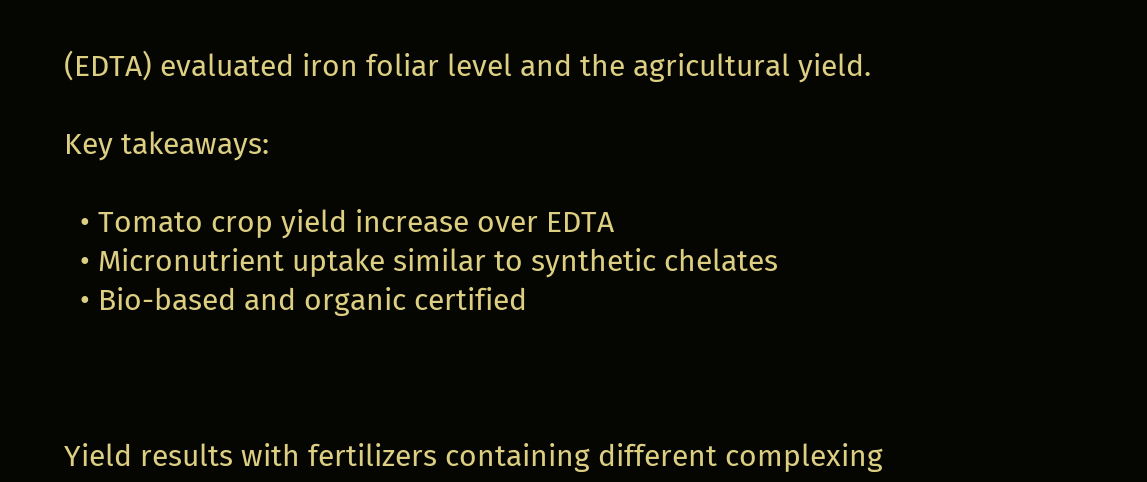(EDTA) evaluated iron foliar level and the agricultural yield.

Key takeaways:

  • Tomato crop yield increase over EDTA
  • Micronutrient uptake similar to synthetic chelates
  • Bio-based and organic certified



Yield results with fertilizers containing different complexing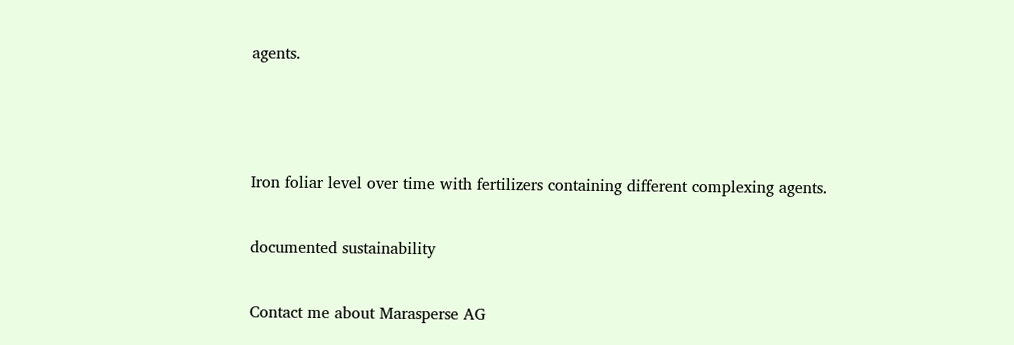agents.



Iron foliar level over time with fertilizers containing different complexing agents.

documented sustainability

Contact me about Marasperse AG